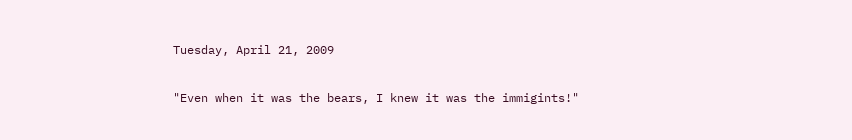Tuesday, April 21, 2009

"Even when it was the bears, I knew it was the immigints!"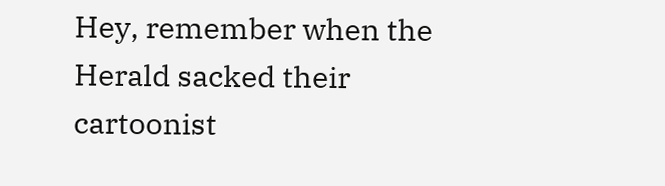Hey, remember when the Herald sacked their cartoonist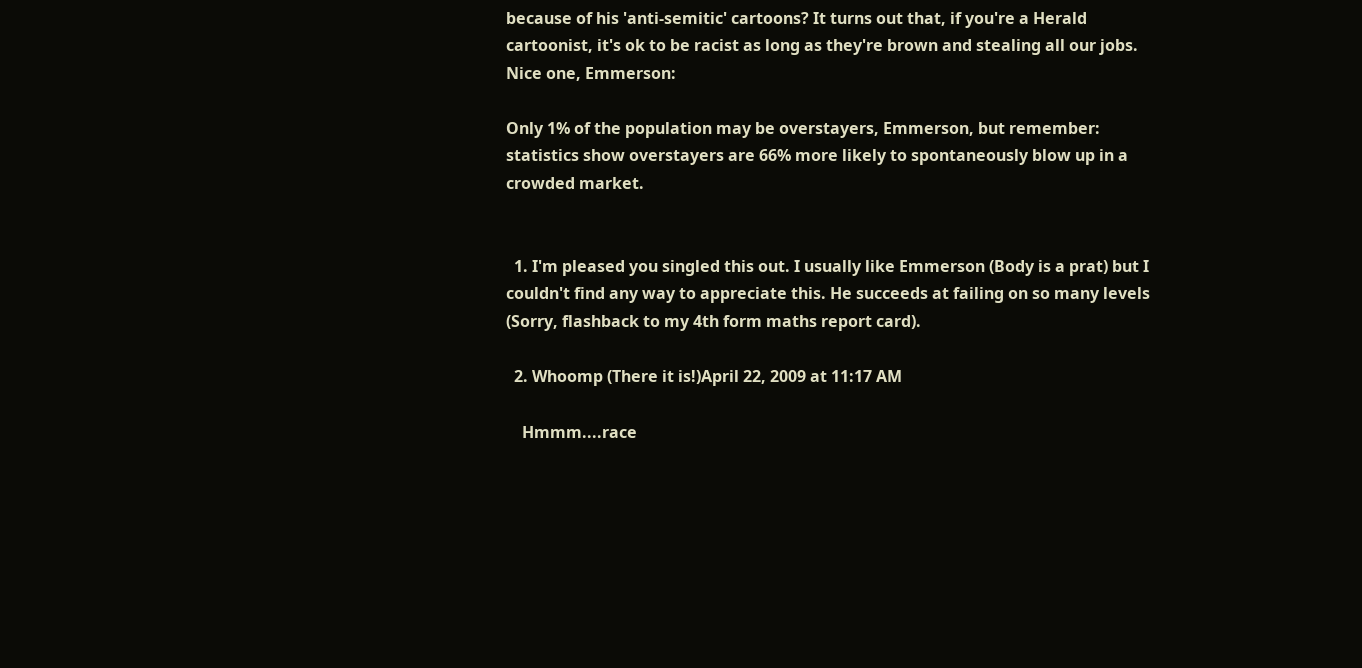because of his 'anti-semitic' cartoons? It turns out that, if you're a Herald cartoonist, it's ok to be racist as long as they're brown and stealing all our jobs. Nice one, Emmerson:

Only 1% of the population may be overstayers, Emmerson, but remember: statistics show overstayers are 66% more likely to spontaneously blow up in a crowded market.


  1. I'm pleased you singled this out. I usually like Emmerson (Body is a prat) but I couldn't find any way to appreciate this. He succeeds at failing on so many levels (Sorry, flashback to my 4th form maths report card).

  2. Whoomp (There it is!)April 22, 2009 at 11:17 AM

    Hmmm....race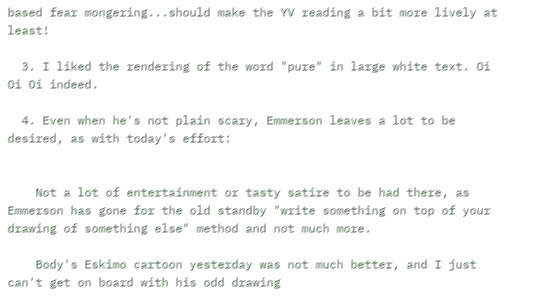based fear mongering...should make the YV reading a bit more lively at least!

  3. I liked the rendering of the word "pure" in large white text. Oi Oi Oi indeed.

  4. Even when he's not plain scary, Emmerson leaves a lot to be desired, as with today's effort:


    Not a lot of entertainment or tasty satire to be had there, as Emmerson has gone for the old standby "write something on top of your drawing of something else" method and not much more.

    Body's Eskimo cartoon yesterday was not much better, and I just can't get on board with his odd drawing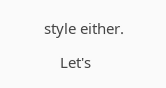style either.

    Let's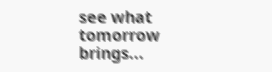see what tomorrow brings...